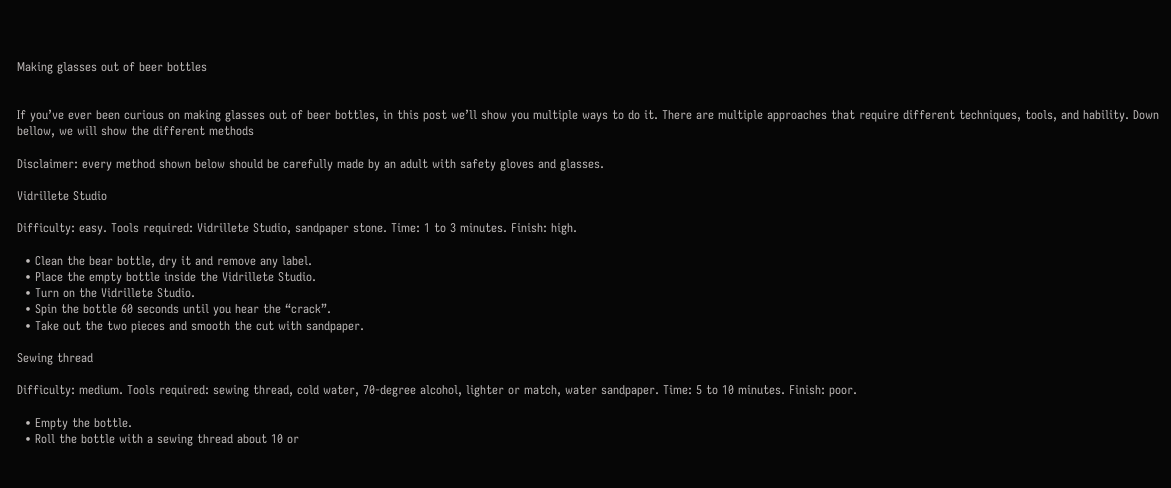Making glasses out of beer bottles


If you’ve ever been curious on making glasses out of beer bottles, in this post we’ll show you multiple ways to do it. There are multiple approaches that require different techniques, tools, and hability. Down bellow, we will show the different methods

Disclaimer: every method shown below should be carefully made by an adult with safety gloves and glasses.

Vidrillete Studio

Difficulty: easy. Tools required: Vidrillete Studio, sandpaper stone. Time: 1 to 3 minutes. Finish: high.

  • Clean the bear bottle, dry it and remove any label.
  • Place the empty bottle inside the Vidrillete Studio.
  • Turn on the Vidrillete Studio.
  • Spin the bottle 60 seconds until you hear the “crack”.
  • Take out the two pieces and smooth the cut with sandpaper.

Sewing thread

Difficulty: medium. Tools required: sewing thread, cold water, 70-degree alcohol, lighter or match, water sandpaper. Time: 5 to 10 minutes. Finish: poor.

  • Empty the bottle.
  • Roll the bottle with a sewing thread about 10 or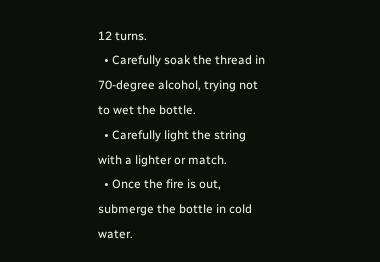12 turns.
  • Carefully soak the thread in 70-degree alcohol, trying not to wet the bottle.
  • Carefully light the string with a lighter or match.
  • Once the fire is out, submerge the bottle in cold water.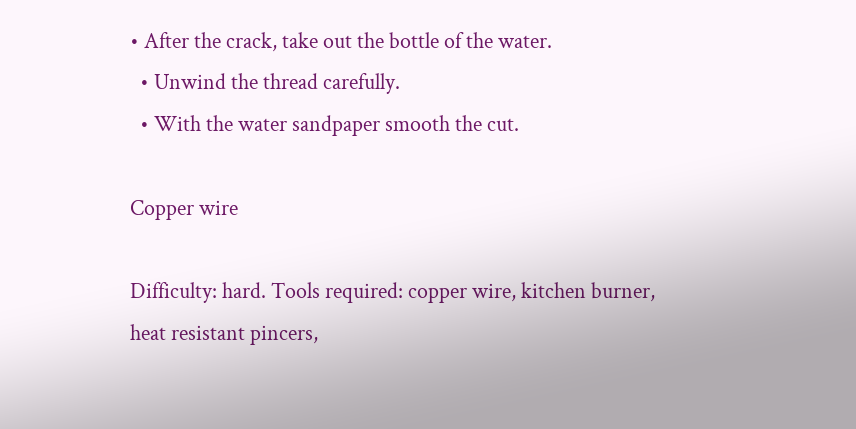• After the crack, take out the bottle of the water.
  • Unwind the thread carefully.
  • With the water sandpaper smooth the cut.

Copper wire

Difficulty: hard. Tools required: copper wire, kitchen burner, heat resistant pincers,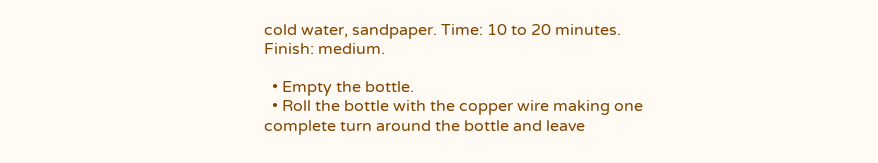cold water, sandpaper. Time: 10 to 20 minutes. Finish: medium.

  • Empty the bottle.
  • Roll the bottle with the copper wire making one complete turn around the bottle and leave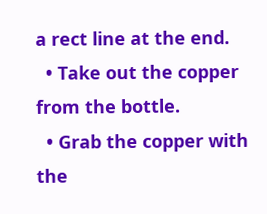a rect line at the end.
  • Take out the copper from the bottle.
  • Grab the copper with the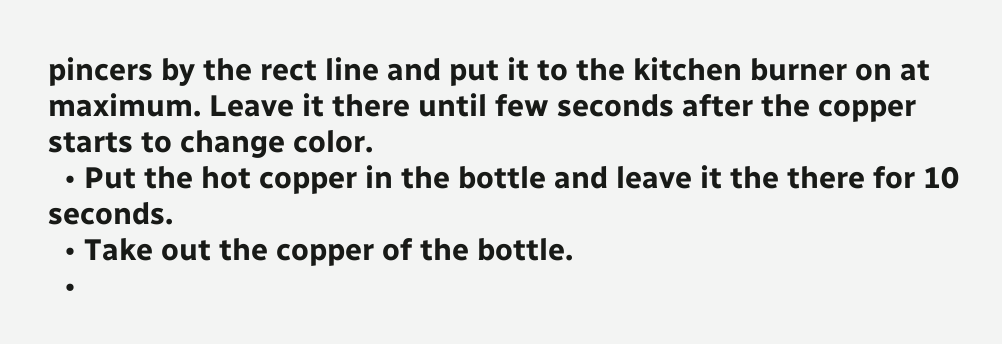pincers by the rect line and put it to the kitchen burner on at maximum. Leave it there until few seconds after the copper starts to change color.
  • Put the hot copper in the bottle and leave it the there for 10 seconds.
  • Take out the copper of the bottle.
  •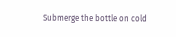Submerge the bottle on cold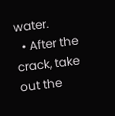water.
  • After the crack, take out the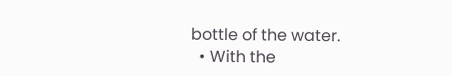bottle of the water.
  • With the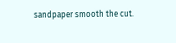sandpaper smooth the cut.